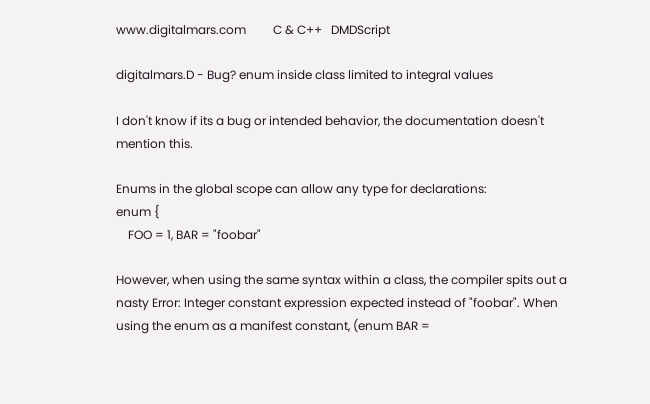www.digitalmars.com         C & C++   DMDScript

digitalmars.D - Bug? enum inside class limited to integral values

I don't know if its a bug or intended behavior, the documentation doesn't
mention this.

Enums in the global scope can allow any type for declarations:
enum {
    FOO = 1, BAR = "foobar"

However, when using the same syntax within a class, the compiler spits out a
nasty Error: Integer constant expression expected instead of "foobar". When
using the enum as a manifest constant, (enum BAR =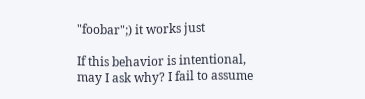"foobar";) it works just

If this behavior is intentional, may I ask why? I fail to assume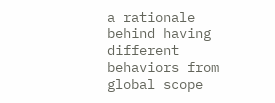a rationale
behind having different behaviors from global scope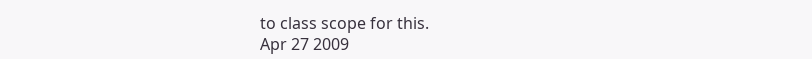to class scope for this.
Apr 27 2009